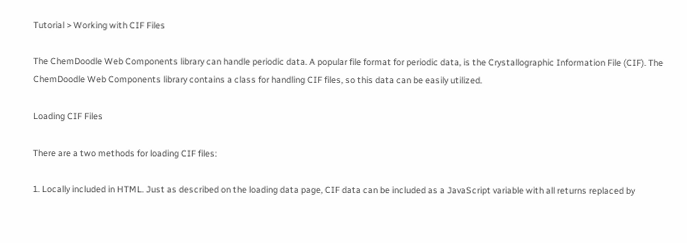Tutorial > Working with CIF Files

The ChemDoodle Web Components library can handle periodic data. A popular file format for periodic data, is the Crystallographic Information File (CIF). The ChemDoodle Web Components library contains a class for handling CIF files, so this data can be easily utilized.

Loading CIF Files

There are a two methods for loading CIF files:

1. Locally included in HTML. Just as described on the loading data page, CIF data can be included as a JavaScript variable with all returns replaced by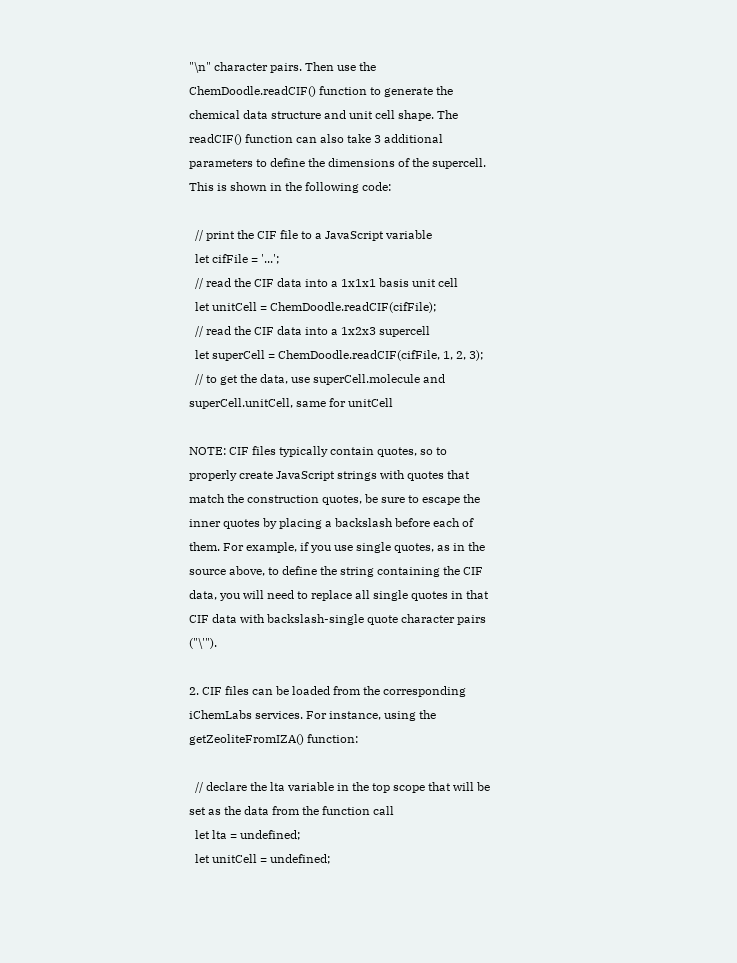"\n" character pairs. Then use the ChemDoodle.readCIF() function to generate the chemical data structure and unit cell shape. The readCIF() function can also take 3 additional parameters to define the dimensions of the supercell. This is shown in the following code:

  // print the CIF file to a JavaScript variable
  let cifFile = '...';
  // read the CIF data into a 1x1x1 basis unit cell
  let unitCell = ChemDoodle.readCIF(cifFile);
  // read the CIF data into a 1x2x3 supercell
  let superCell = ChemDoodle.readCIF(cifFile, 1, 2, 3);
  // to get the data, use superCell.molecule and superCell.unitCell, same for unitCell

NOTE: CIF files typically contain quotes, so to properly create JavaScript strings with quotes that match the construction quotes, be sure to escape the inner quotes by placing a backslash before each of them. For example, if you use single quotes, as in the source above, to define the string containing the CIF data, you will need to replace all single quotes in that CIF data with backslash-single quote character pairs ("\'").

2. CIF files can be loaded from the corresponding iChemLabs services. For instance, using the getZeoliteFromIZA() function:

  // declare the lta variable in the top scope that will be set as the data from the function call
  let lta = undefined;
  let unitCell = undefined;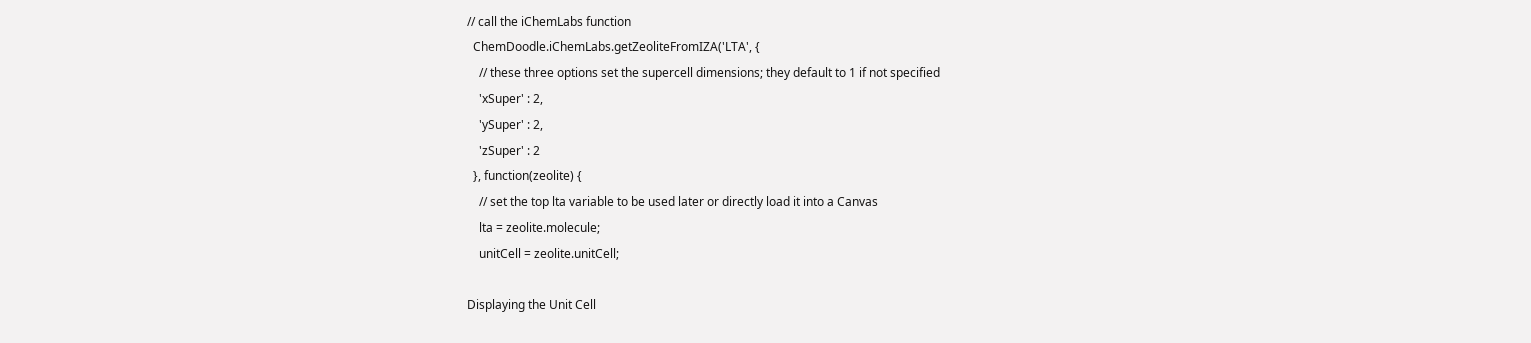// call the iChemLabs function
  ChemDoodle.iChemLabs.getZeoliteFromIZA('LTA', {
    // these three options set the supercell dimensions; they default to 1 if not specified
    'xSuper' : 2,
    'ySuper' : 2,
    'zSuper' : 2
  }, function(zeolite) {
    // set the top lta variable to be used later or directly load it into a Canvas
    lta = zeolite.molecule;
    unitCell = zeolite.unitCell;

Displaying the Unit Cell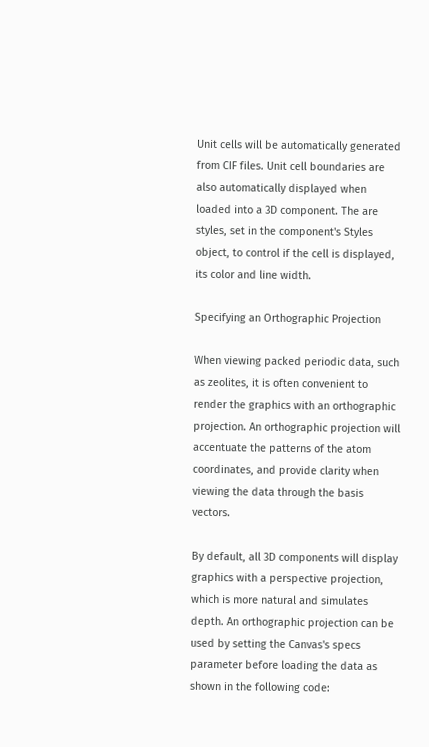Unit cells will be automatically generated from CIF files. Unit cell boundaries are also automatically displayed when loaded into a 3D component. The are styles, set in the component's Styles object, to control if the cell is displayed, its color and line width.

Specifying an Orthographic Projection

When viewing packed periodic data, such as zeolites, it is often convenient to render the graphics with an orthographic projection. An orthographic projection will accentuate the patterns of the atom coordinates, and provide clarity when viewing the data through the basis vectors.

By default, all 3D components will display graphics with a perspective projection, which is more natural and simulates depth. An orthographic projection can be used by setting the Canvas's specs parameter before loading the data as shown in the following code: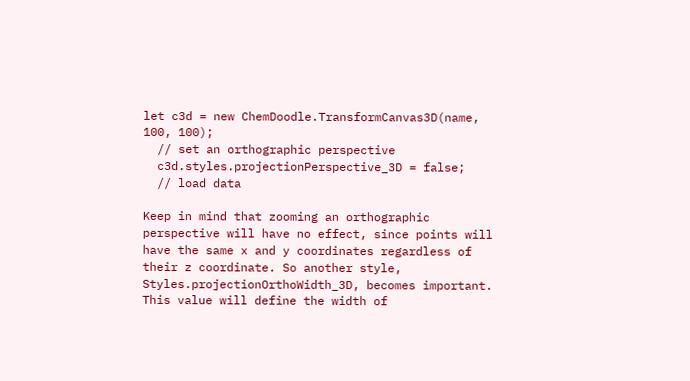let c3d = new ChemDoodle.TransformCanvas3D(name, 100, 100);
  // set an orthographic perspective
  c3d.styles.projectionPerspective_3D = false;
  // load data

Keep in mind that zooming an orthographic perspective will have no effect, since points will have the same x and y coordinates regardless of their z coordinate. So another style, Styles.projectionOrthoWidth_3D, becomes important. This value will define the width of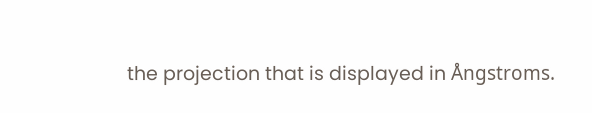the projection that is displayed in Ångstroms.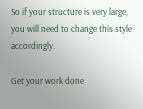So if your structure is very large, you will need to change this style accordingly.

Get your work done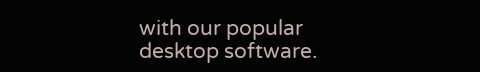with our popular desktop software.